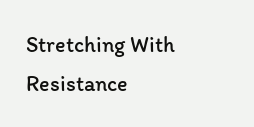Stretching With Resistance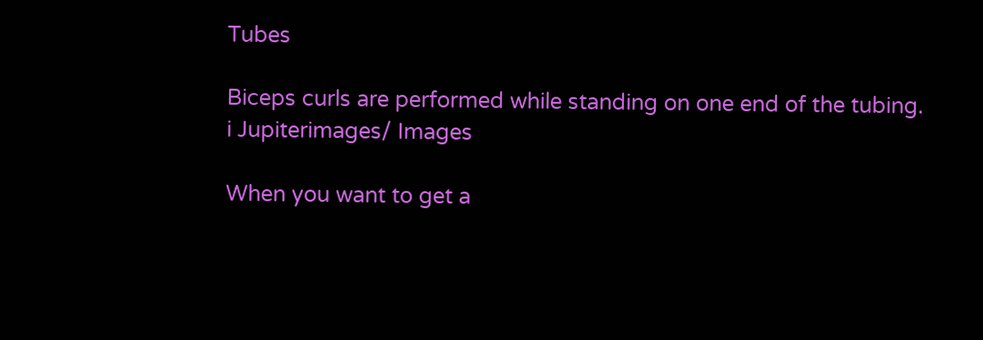Tubes

Biceps curls are performed while standing on one end of the tubing.
i Jupiterimages/ Images

When you want to get a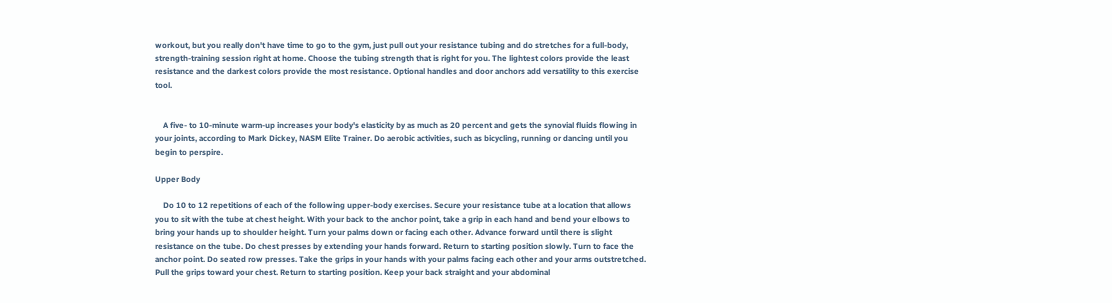workout, but you really don't have time to go to the gym, just pull out your resistance tubing and do stretches for a full-body, strength-training session right at home. Choose the tubing strength that is right for you. The lightest colors provide the least resistance and the darkest colors provide the most resistance. Optional handles and door anchors add versatility to this exercise tool.


    A five- to 10-minute warm-up increases your body's elasticity by as much as 20 percent and gets the synovial fluids flowing in your joints, according to Mark Dickey, NASM Elite Trainer. Do aerobic activities, such as bicycling, running or dancing until you begin to perspire.

Upper Body

    Do 10 to 12 repetitions of each of the following upper-body exercises. Secure your resistance tube at a location that allows you to sit with the tube at chest height. With your back to the anchor point, take a grip in each hand and bend your elbows to bring your hands up to shoulder height. Turn your palms down or facing each other. Advance forward until there is slight resistance on the tube. Do chest presses by extending your hands forward. Return to starting position slowly. Turn to face the anchor point. Do seated row presses. Take the grips in your hands with your palms facing each other and your arms outstretched. Pull the grips toward your chest. Return to starting position. Keep your back straight and your abdominal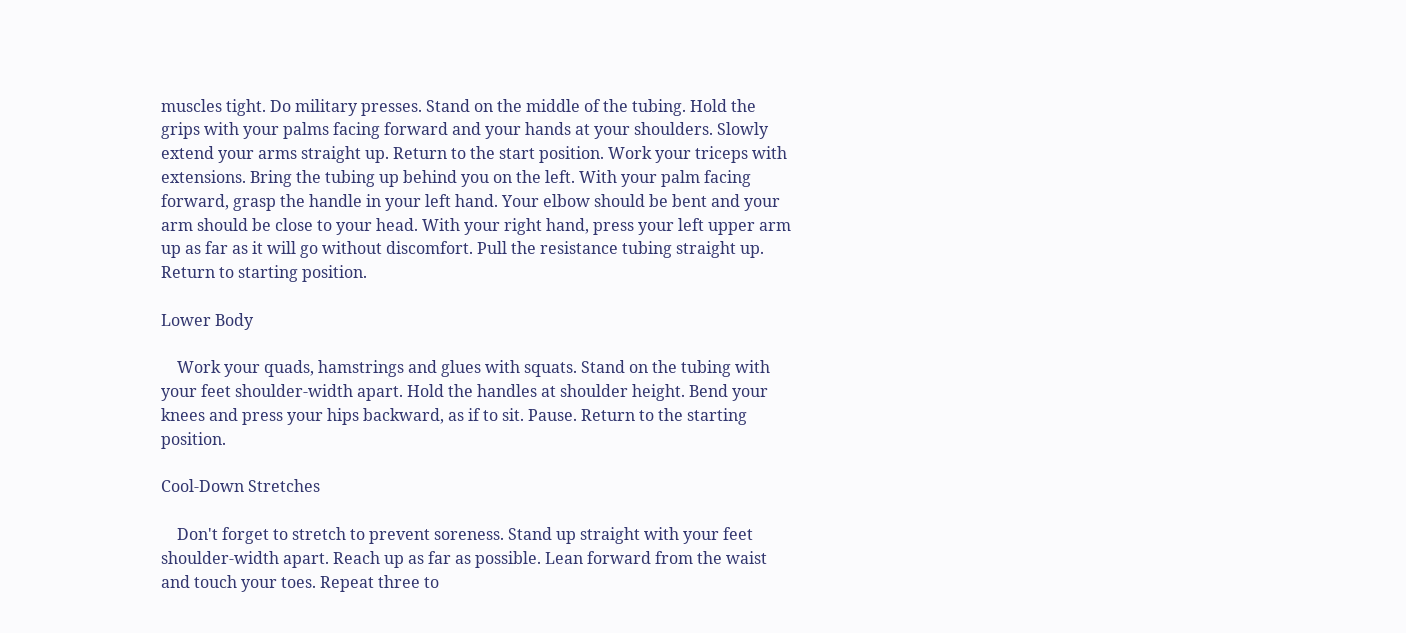muscles tight. Do military presses. Stand on the middle of the tubing. Hold the grips with your palms facing forward and your hands at your shoulders. Slowly extend your arms straight up. Return to the start position. Work your triceps with extensions. Bring the tubing up behind you on the left. With your palm facing forward, grasp the handle in your left hand. Your elbow should be bent and your arm should be close to your head. With your right hand, press your left upper arm up as far as it will go without discomfort. Pull the resistance tubing straight up. Return to starting position.

Lower Body

    Work your quads, hamstrings and glues with squats. Stand on the tubing with your feet shoulder-width apart. Hold the handles at shoulder height. Bend your knees and press your hips backward, as if to sit. Pause. Return to the starting position.

Cool-Down Stretches

    Don't forget to stretch to prevent soreness. Stand up straight with your feet shoulder-width apart. Reach up as far as possible. Lean forward from the waist and touch your toes. Repeat three to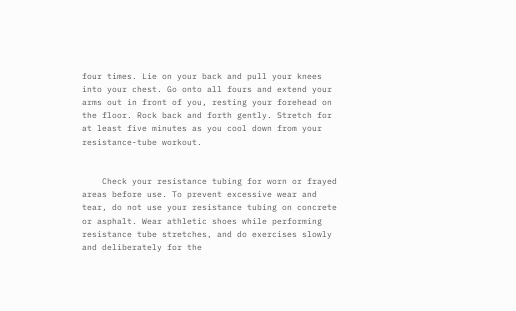four times. Lie on your back and pull your knees into your chest. Go onto all fours and extend your arms out in front of you, resting your forehead on the floor. Rock back and forth gently. Stretch for at least five minutes as you cool down from your resistance-tube workout.


    Check your resistance tubing for worn or frayed areas before use. To prevent excessive wear and tear, do not use your resistance tubing on concrete or asphalt. Wear athletic shoes while performing resistance tube stretches, and do exercises slowly and deliberately for the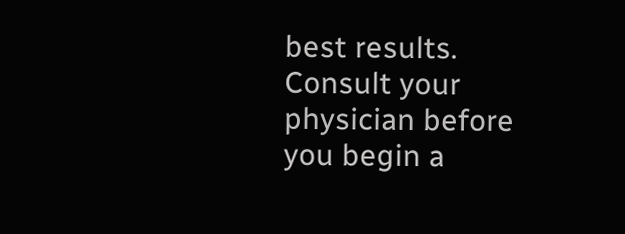best results. Consult your physician before you begin a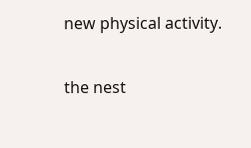new physical activity.

the nest